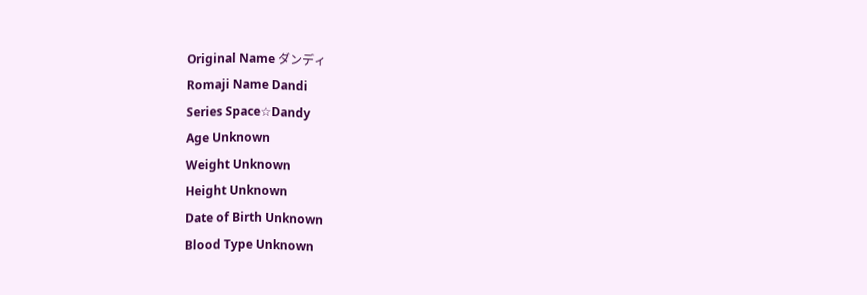Original Name ダンディ
Romaji Name Dandi
Series Space☆Dandy
Age Unknown
Weight Unknown
Height Unknown
Date of Birth Unknown
Blood Type Unknown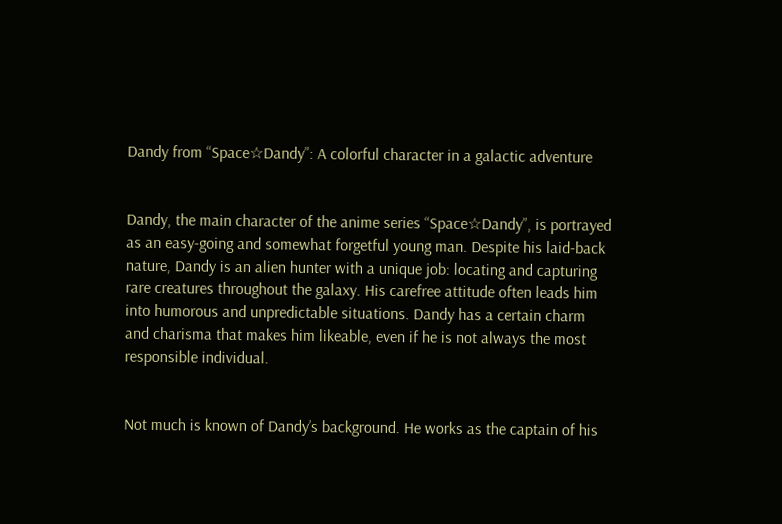Dandy from “Space☆Dandy”: A colorful character in a galactic adventure


Dandy, the main character of the anime series “Space☆Dandy”, is portrayed as an easy-going and somewhat forgetful young man. Despite his laid-back nature, Dandy is an alien hunter with a unique job: locating and capturing rare creatures throughout the galaxy. His carefree attitude often leads him into humorous and unpredictable situations. Dandy has a certain charm and charisma that makes him likeable, even if he is not always the most responsible individual.


Not much is known of Dandy’s background. He works as the captain of his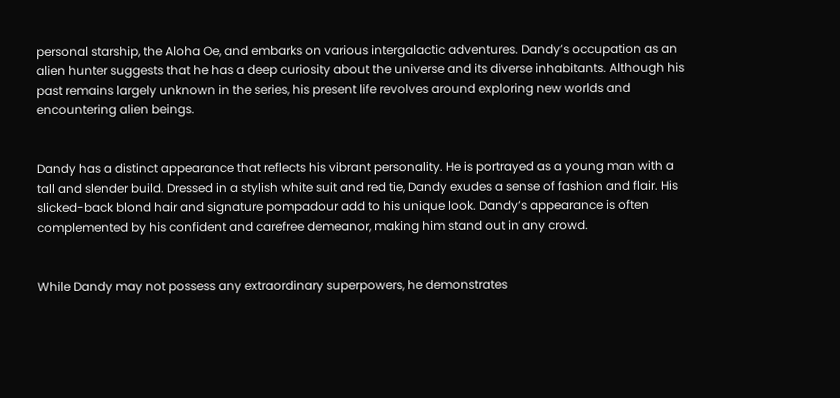personal starship, the Aloha Oe, and embarks on various intergalactic adventures. Dandy’s occupation as an alien hunter suggests that he has a deep curiosity about the universe and its diverse inhabitants. Although his past remains largely unknown in the series, his present life revolves around exploring new worlds and encountering alien beings.


Dandy has a distinct appearance that reflects his vibrant personality. He is portrayed as a young man with a tall and slender build. Dressed in a stylish white suit and red tie, Dandy exudes a sense of fashion and flair. His slicked-back blond hair and signature pompadour add to his unique look. Dandy’s appearance is often complemented by his confident and carefree demeanor, making him stand out in any crowd.


While Dandy may not possess any extraordinary superpowers, he demonstrates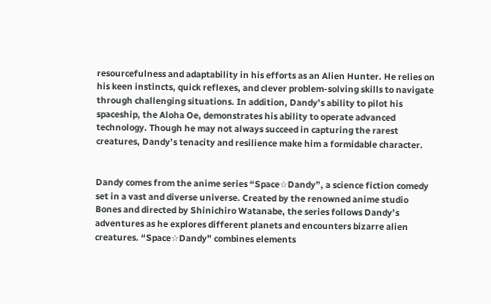resourcefulness and adaptability in his efforts as an Alien Hunter. He relies on his keen instincts, quick reflexes, and clever problem-solving skills to navigate through challenging situations. In addition, Dandy’s ability to pilot his spaceship, the Aloha Oe, demonstrates his ability to operate advanced technology. Though he may not always succeed in capturing the rarest creatures, Dandy’s tenacity and resilience make him a formidable character.


Dandy comes from the anime series “Space☆Dandy”, a science fiction comedy set in a vast and diverse universe. Created by the renowned anime studio Bones and directed by Shinichiro Watanabe, the series follows Dandy’s adventures as he explores different planets and encounters bizarre alien creatures. “Space☆Dandy” combines elements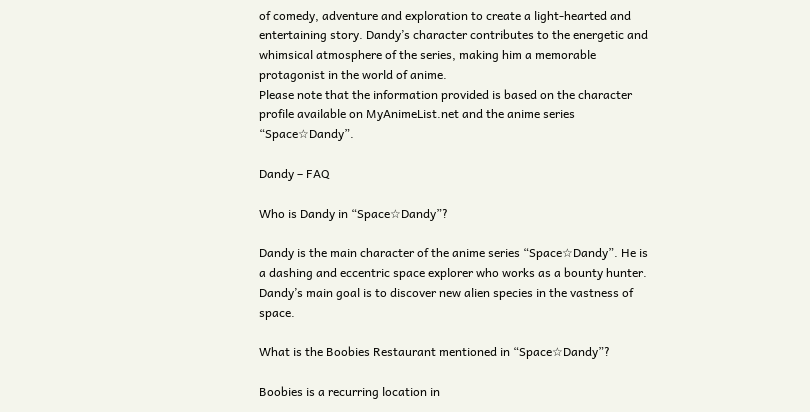of comedy, adventure and exploration to create a light-hearted and entertaining story. Dandy’s character contributes to the energetic and whimsical atmosphere of the series, making him a memorable protagonist in the world of anime.
Please note that the information provided is based on the character profile available on MyAnimeList.net and the anime series “Space☆Dandy”.

Dandy – FAQ

Who is Dandy in “Space☆Dandy”?

Dandy is the main character of the anime series “Space☆Dandy”. He is a dashing and eccentric space explorer who works as a bounty hunter. Dandy’s main goal is to discover new alien species in the vastness of space.

What is the Boobies Restaurant mentioned in “Space☆Dandy”?

Boobies is a recurring location in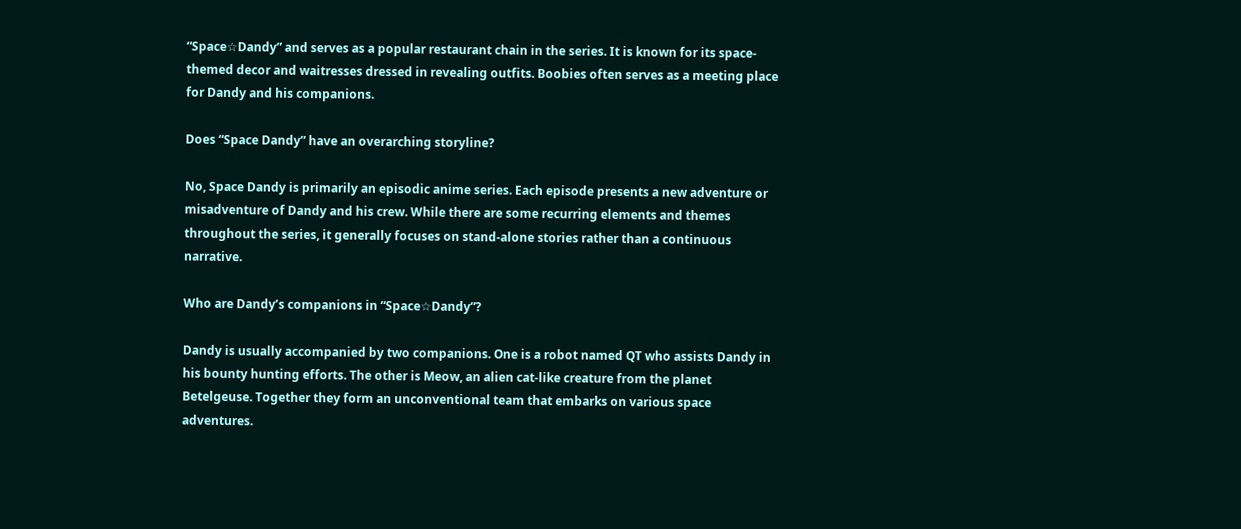“Space☆Dandy” and serves as a popular restaurant chain in the series. It is known for its space-themed decor and waitresses dressed in revealing outfits. Boobies often serves as a meeting place for Dandy and his companions.

Does “Space Dandy” have an overarching storyline?

No, Space Dandy is primarily an episodic anime series. Each episode presents a new adventure or misadventure of Dandy and his crew. While there are some recurring elements and themes throughout the series, it generally focuses on stand-alone stories rather than a continuous narrative.

Who are Dandy’s companions in “Space☆Dandy”?

Dandy is usually accompanied by two companions. One is a robot named QT who assists Dandy in his bounty hunting efforts. The other is Meow, an alien cat-like creature from the planet Betelgeuse. Together they form an unconventional team that embarks on various space adventures.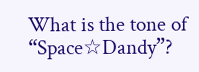What is the tone of “Space☆Dandy”?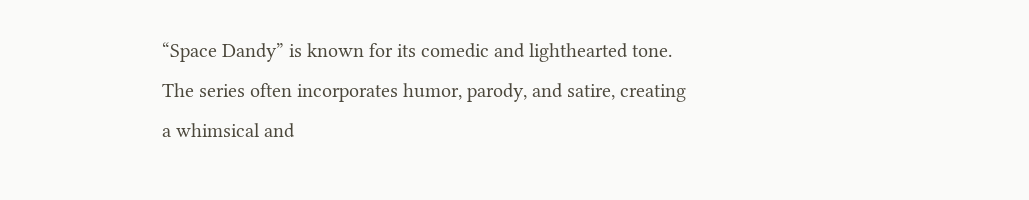“Space Dandy” is known for its comedic and lighthearted tone. The series often incorporates humor, parody, and satire, creating a whimsical and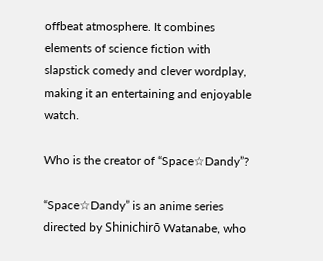offbeat atmosphere. It combines elements of science fiction with slapstick comedy and clever wordplay, making it an entertaining and enjoyable watch.

Who is the creator of “Space☆Dandy”?

“Space☆Dandy” is an anime series directed by Shinichirō Watanabe, who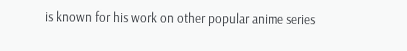is known for his work on other popular anime series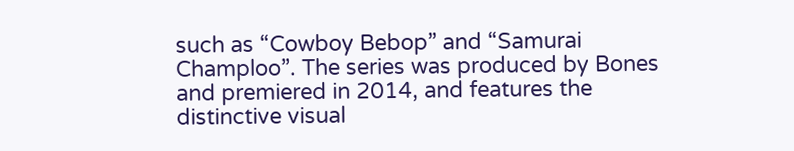such as “Cowboy Bebop” and “Samurai Champloo”. The series was produced by Bones and premiered in 2014, and features the distinctive visual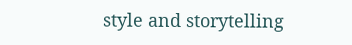style and storytelling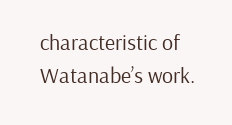characteristic of Watanabe’s work.